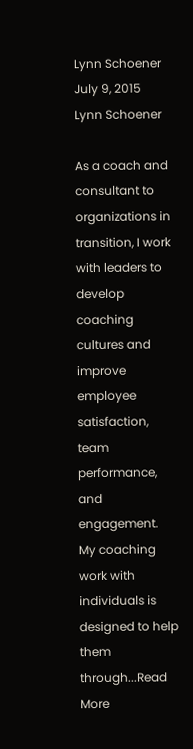Lynn Schoener
July 9, 2015
Lynn Schoener

As a coach and consultant to organizations in transition, I work with leaders to develop coaching cultures and  improve employee satisfaction, team performance, and engagement.  My coaching work with individuals is designed to help them through...Read More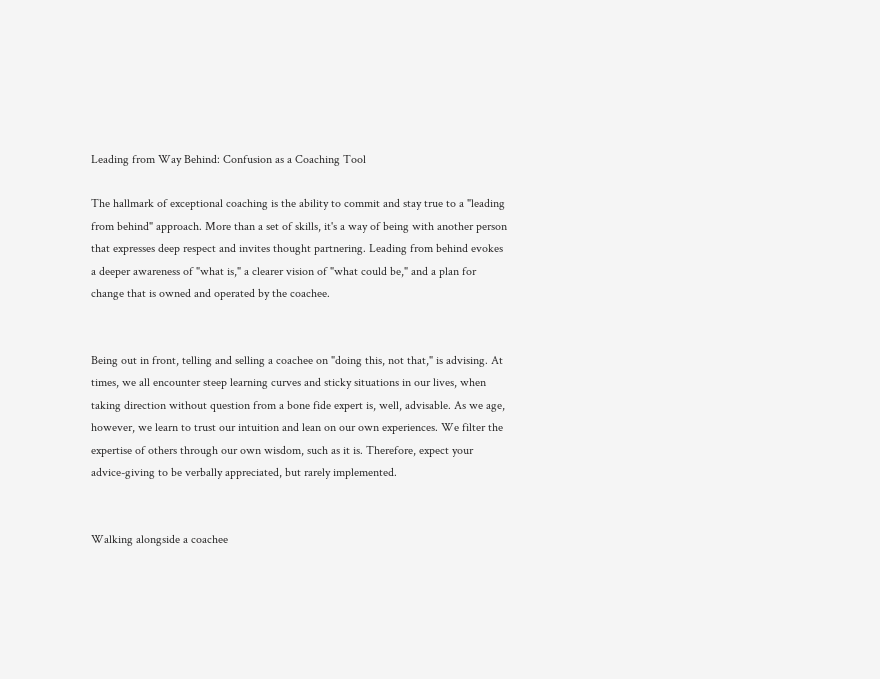Leading from Way Behind: Confusion as a Coaching Tool

The hallmark of exceptional coaching is the ability to commit and stay true to a "leading from behind" approach. More than a set of skills, it's a way of being with another person that expresses deep respect and invites thought partnering. Leading from behind evokes a deeper awareness of "what is," a clearer vision of "what could be," and a plan for change that is owned and operated by the coachee.


Being out in front, telling and selling a coachee on "doing this, not that," is advising. At times, we all encounter steep learning curves and sticky situations in our lives, when taking direction without question from a bone fide expert is, well, advisable. As we age, however, we learn to trust our intuition and lean on our own experiences. We filter the expertise of others through our own wisdom, such as it is. Therefore, expect your advice-giving to be verbally appreciated, but rarely implemented.


Walking alongside a coachee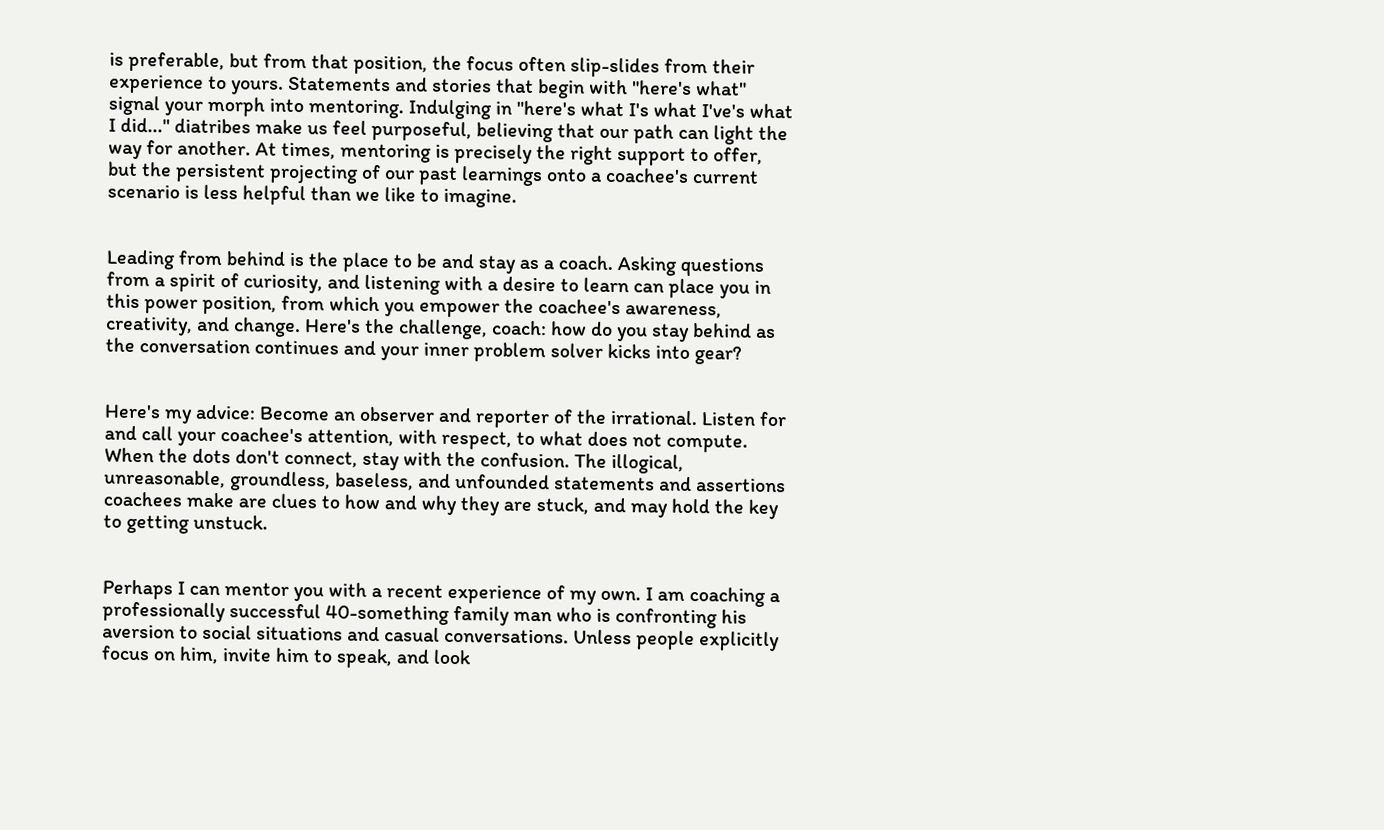is preferable, but from that position, the focus often slip-slides from their experience to yours. Statements and stories that begin with "here's what" signal your morph into mentoring. Indulging in "here's what I's what I've's what I did..." diatribes make us feel purposeful, believing that our path can light the way for another. At times, mentoring is precisely the right support to offer, but the persistent projecting of our past learnings onto a coachee's current scenario is less helpful than we like to imagine.


Leading from behind is the place to be and stay as a coach. Asking questions from a spirit of curiosity, and listening with a desire to learn can place you in this power position, from which you empower the coachee's awareness, creativity, and change. Here's the challenge, coach: how do you stay behind as the conversation continues and your inner problem solver kicks into gear?


Here's my advice: Become an observer and reporter of the irrational. Listen for and call your coachee's attention, with respect, to what does not compute. When the dots don't connect, stay with the confusion. The illogical, unreasonable, groundless, baseless, and unfounded statements and assertions coachees make are clues to how and why they are stuck, and may hold the key to getting unstuck.


Perhaps I can mentor you with a recent experience of my own. I am coaching a professionally successful 40-something family man who is confronting his aversion to social situations and casual conversations. Unless people explicitly focus on him, invite him to speak, and look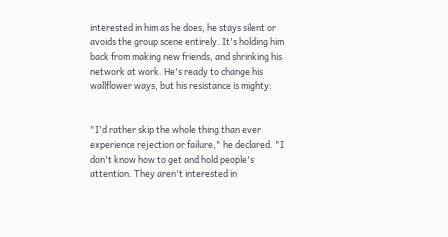interested in him as he does, he stays silent or avoids the group scene entirely. It's holding him back from making new friends, and shrinking his network at work. He's ready to change his wallflower ways, but his resistance is mighty:


"I'd rather skip the whole thing than ever experience rejection or failure," he declared. "I don't know how to get and hold people's attention. They aren't interested in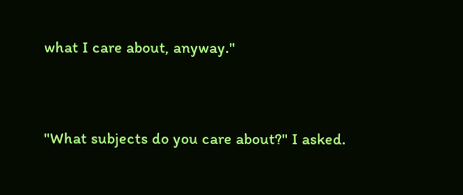what I care about, anyway."


"What subjects do you care about?" I asked.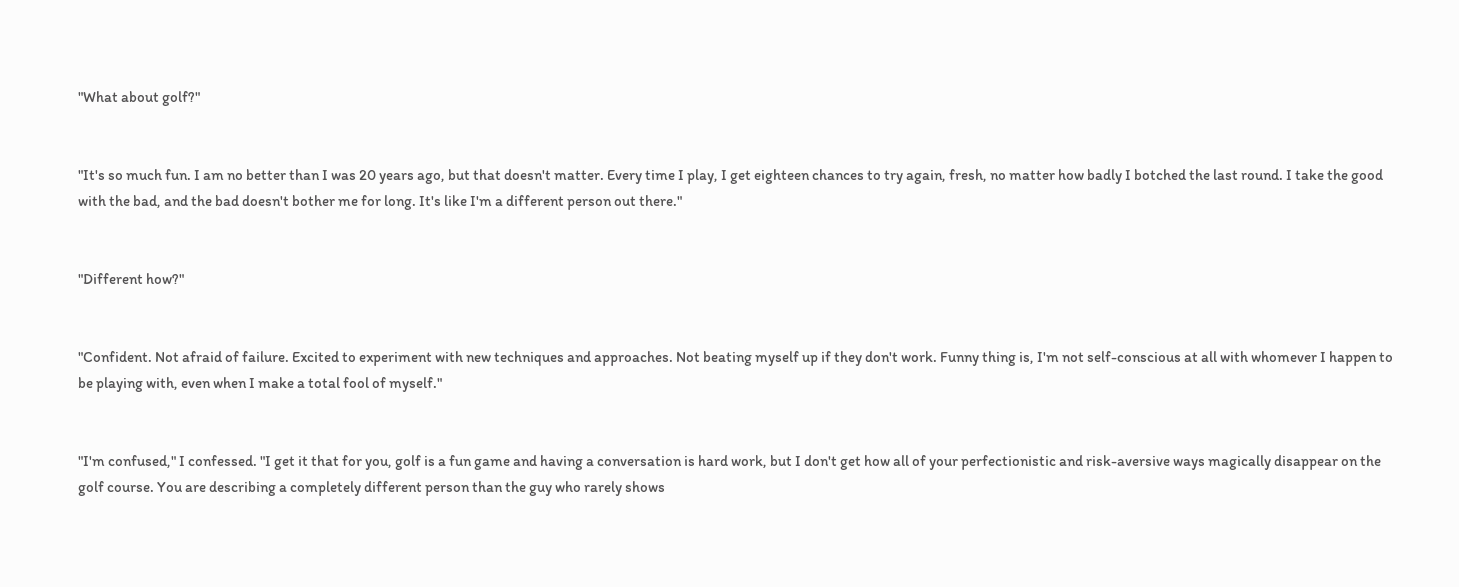"What about golf?"


"It's so much fun. I am no better than I was 20 years ago, but that doesn't matter. Every time I play, I get eighteen chances to try again, fresh, no matter how badly I botched the last round. I take the good with the bad, and the bad doesn't bother me for long. It's like I'm a different person out there."


"Different how?"


"Confident. Not afraid of failure. Excited to experiment with new techniques and approaches. Not beating myself up if they don't work. Funny thing is, I'm not self-conscious at all with whomever I happen to be playing with, even when I make a total fool of myself."


"I'm confused," I confessed. "I get it that for you, golf is a fun game and having a conversation is hard work, but I don't get how all of your perfectionistic and risk-aversive ways magically disappear on the golf course. You are describing a completely different person than the guy who rarely shows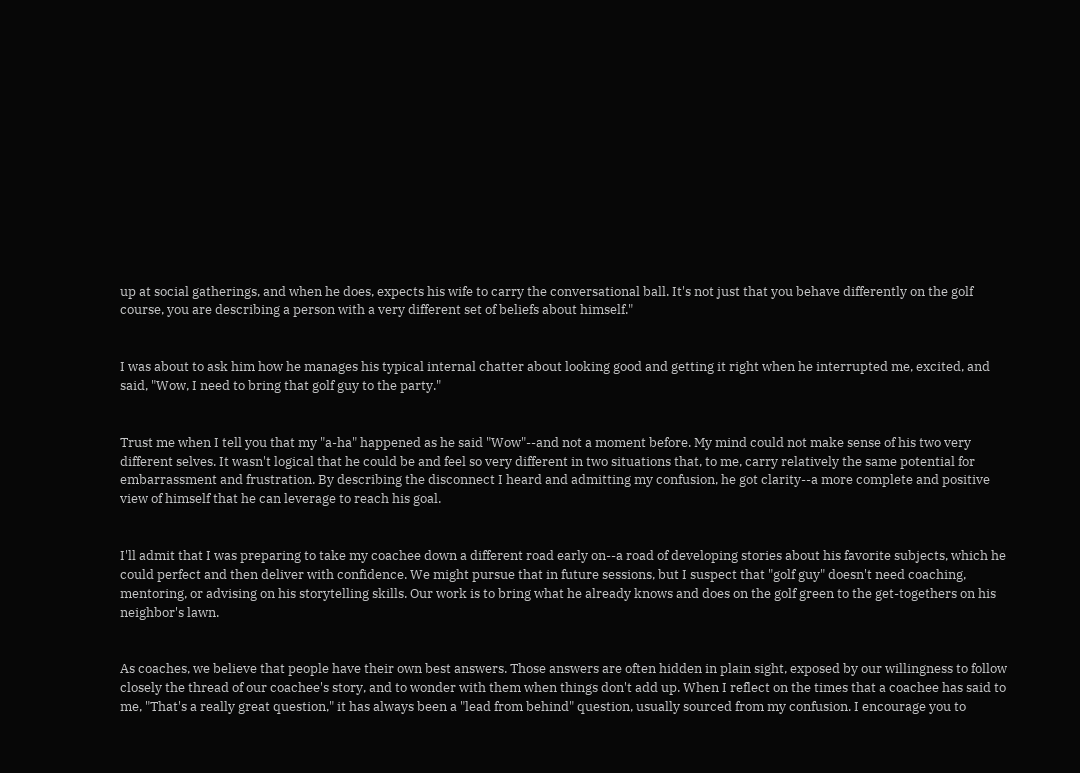up at social gatherings, and when he does, expects his wife to carry the conversational ball. It's not just that you behave differently on the golf course, you are describing a person with a very different set of beliefs about himself."


I was about to ask him how he manages his typical internal chatter about looking good and getting it right when he interrupted me, excited, and said, "Wow, I need to bring that golf guy to the party."


Trust me when I tell you that my "a-ha" happened as he said "Wow"--and not a moment before. My mind could not make sense of his two very different selves. It wasn't logical that he could be and feel so very different in two situations that, to me, carry relatively the same potential for embarrassment and frustration. By describing the disconnect I heard and admitting my confusion, he got clarity--a more complete and positive view of himself that he can leverage to reach his goal.


I'll admit that I was preparing to take my coachee down a different road early on--a road of developing stories about his favorite subjects, which he could perfect and then deliver with confidence. We might pursue that in future sessions, but I suspect that "golf guy" doesn't need coaching, mentoring, or advising on his storytelling skills. Our work is to bring what he already knows and does on the golf green to the get-togethers on his neighbor's lawn.


As coaches, we believe that people have their own best answers. Those answers are often hidden in plain sight, exposed by our willingness to follow closely the thread of our coachee's story, and to wonder with them when things don't add up. When I reflect on the times that a coachee has said to me, "That's a really great question," it has always been a "lead from behind" question, usually sourced from my confusion. I encourage you to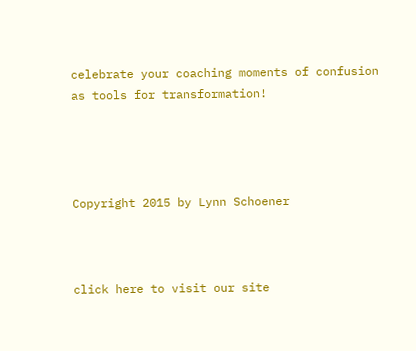celebrate your coaching moments of confusion as tools for transformation!




Copyright 2015 by Lynn Schoener



click here to visit our site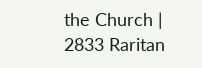the Church | 2833 Raritan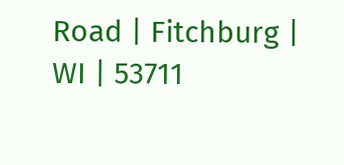Road | Fitchburg | WI | 53711